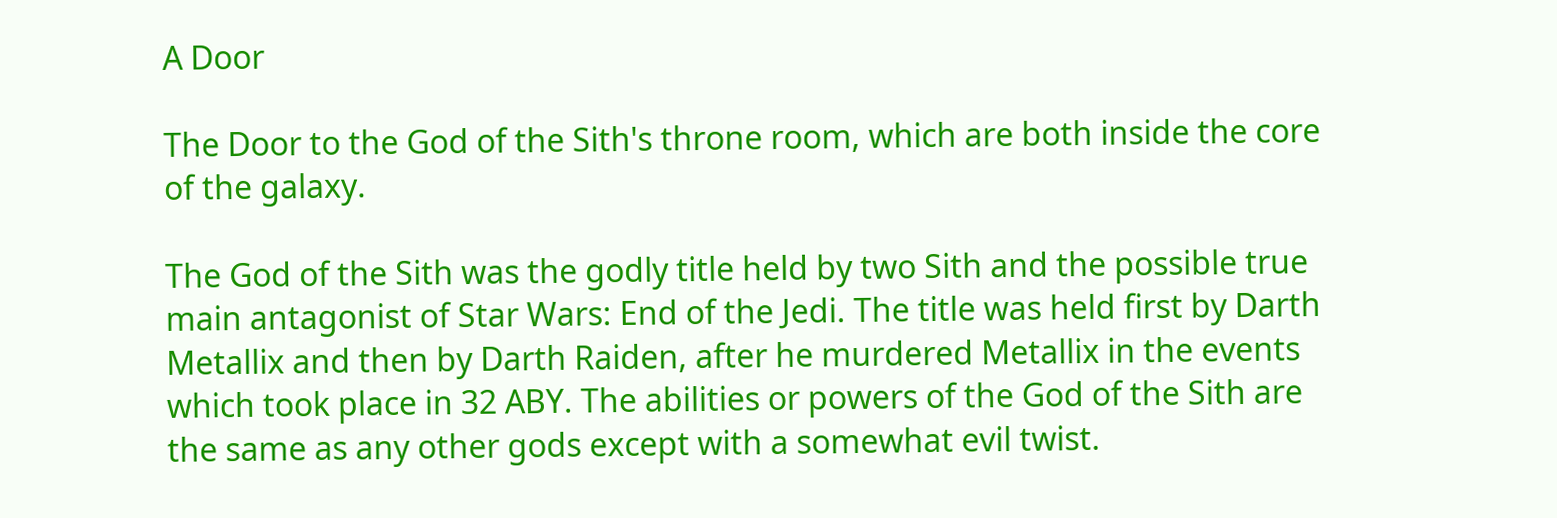A Door

The Door to the God of the Sith's throne room, which are both inside the core of the galaxy.

The God of the Sith was the godly title held by two Sith and the possible true main antagonist of Star Wars: End of the Jedi. The title was held first by Darth Metallix and then by Darth Raiden, after he murdered Metallix in the events which took place in 32 ABY. The abilities or powers of the God of the Sith are the same as any other gods except with a somewhat evil twist.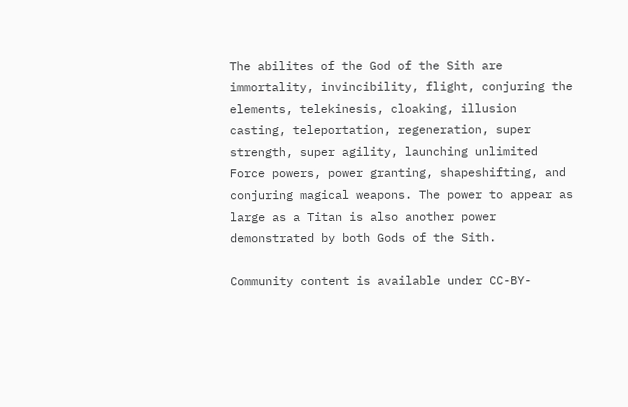The abilites of the God of the Sith are immortality, invincibility, flight, conjuring the elements, telekinesis, cloaking, illusion casting, teleportation, regeneration, super strength, super agility, launching unlimited Force powers, power granting, shapeshifting, and conjuring magical weapons. The power to appear as large as a Titan is also another power demonstrated by both Gods of the Sith.

Community content is available under CC-BY-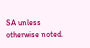SA unless otherwise noted.